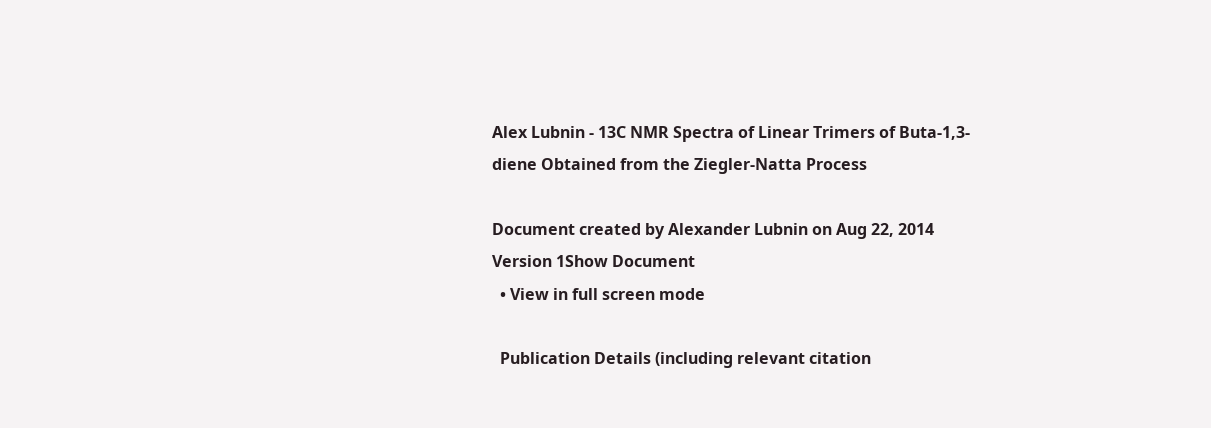Alex Lubnin - 13C NMR Spectra of Linear Trimers of Buta-1,3-diene Obtained from the Ziegler-Natta Process

Document created by Alexander Lubnin on Aug 22, 2014
Version 1Show Document
  • View in full screen mode

  Publication Details (including relevant citation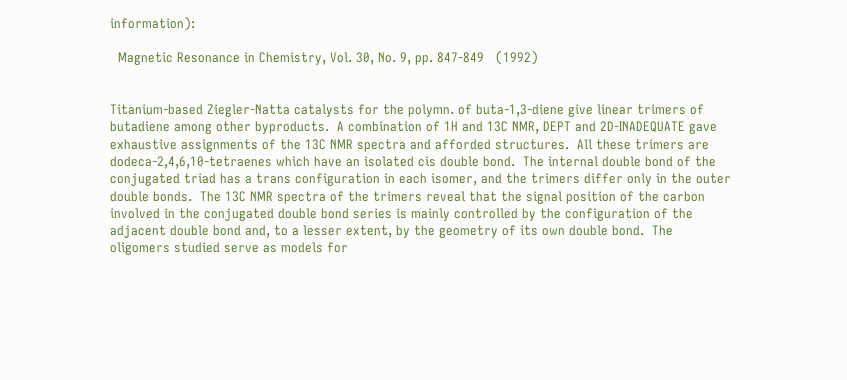information):

  Magnetic Resonance in Chemistry, Vol. 30, No. 9, pp. 847-849   (1992)


Titanium-based Ziegler-Natta catalysts for the polymn. of buta-1,3-diene give linear trimers of butadiene among other byproducts.  A combination of 1H and 13C NMR, DEPT and 2D-INADEQUATE gave exhaustive assignments of the 13C NMR spectra and afforded structures.  All these trimers are dodeca-2,4,6,10-tetraenes which have an isolated cis double bond.  The internal double bond of the conjugated triad has a trans configuration in each isomer, and the trimers differ only in the outer double bonds.  The 13C NMR spectra of the trimers reveal that the signal position of the carbon involved in the conjugated double bond series is mainly controlled by the configuration of the adjacent double bond and, to a lesser extent, by the geometry of its own double bond.  The oligomers studied serve as models for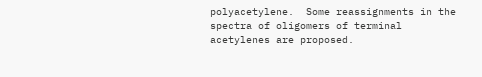polyacetylene.  Some reassignments in the spectra of oligomers of terminal acetylenes are proposed.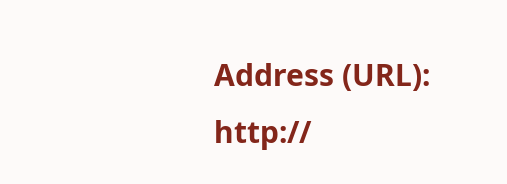Address (URL): http://